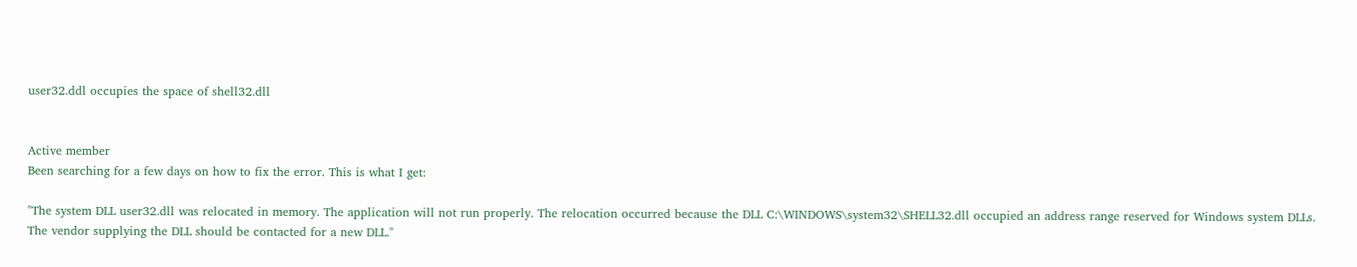user32.ddl occupies the space of shell32.dll


Active member
Been searching for a few days on how to fix the error. This is what I get:

"The system DLL user32.dll was relocated in memory. The application will not run properly. The relocation occurred because the DLL C:\WINDOWS\system32\SHELL32.dll occupied an address range reserved for Windows system DLLs. The vendor supplying the DLL should be contacted for a new DLL."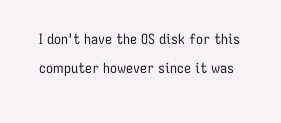I don't have the OS disk for this computer however since it was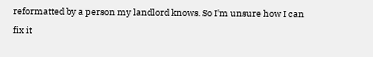reformatted by a person my landlord knows. So I'm unsure how I can fix it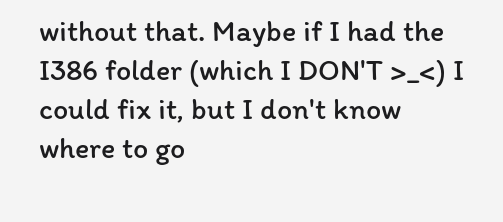without that. Maybe if I had the I386 folder (which I DON'T >_<) I could fix it, but I don't know where to go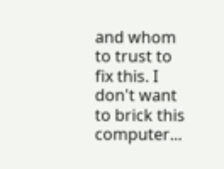and whom to trust to fix this. I don't want to brick this computer...